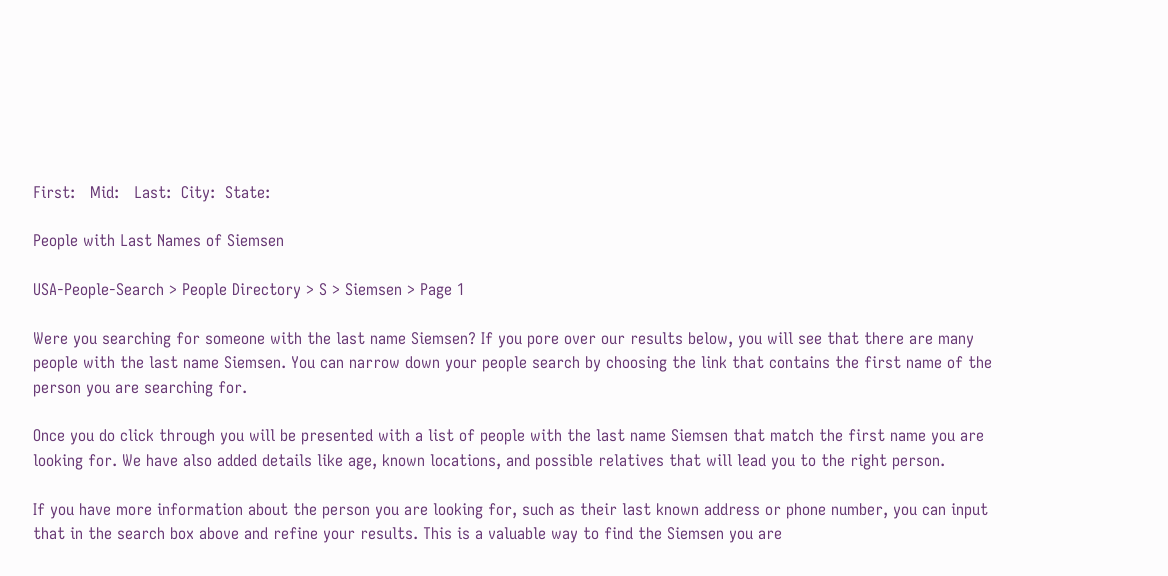First:   Mid:   Last:  City:  State:

People with Last Names of Siemsen

USA-People-Search > People Directory > S > Siemsen > Page 1

Were you searching for someone with the last name Siemsen? If you pore over our results below, you will see that there are many people with the last name Siemsen. You can narrow down your people search by choosing the link that contains the first name of the person you are searching for.

Once you do click through you will be presented with a list of people with the last name Siemsen that match the first name you are looking for. We have also added details like age, known locations, and possible relatives that will lead you to the right person.

If you have more information about the person you are looking for, such as their last known address or phone number, you can input that in the search box above and refine your results. This is a valuable way to find the Siemsen you are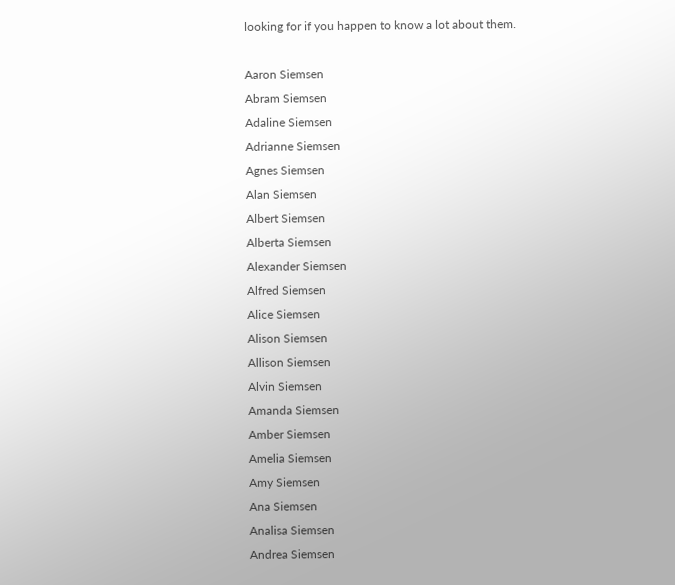looking for if you happen to know a lot about them.

Aaron Siemsen
Abram Siemsen
Adaline Siemsen
Adrianne Siemsen
Agnes Siemsen
Alan Siemsen
Albert Siemsen
Alberta Siemsen
Alexander Siemsen
Alfred Siemsen
Alice Siemsen
Alison Siemsen
Allison Siemsen
Alvin Siemsen
Amanda Siemsen
Amber Siemsen
Amelia Siemsen
Amy Siemsen
Ana Siemsen
Analisa Siemsen
Andrea Siemsen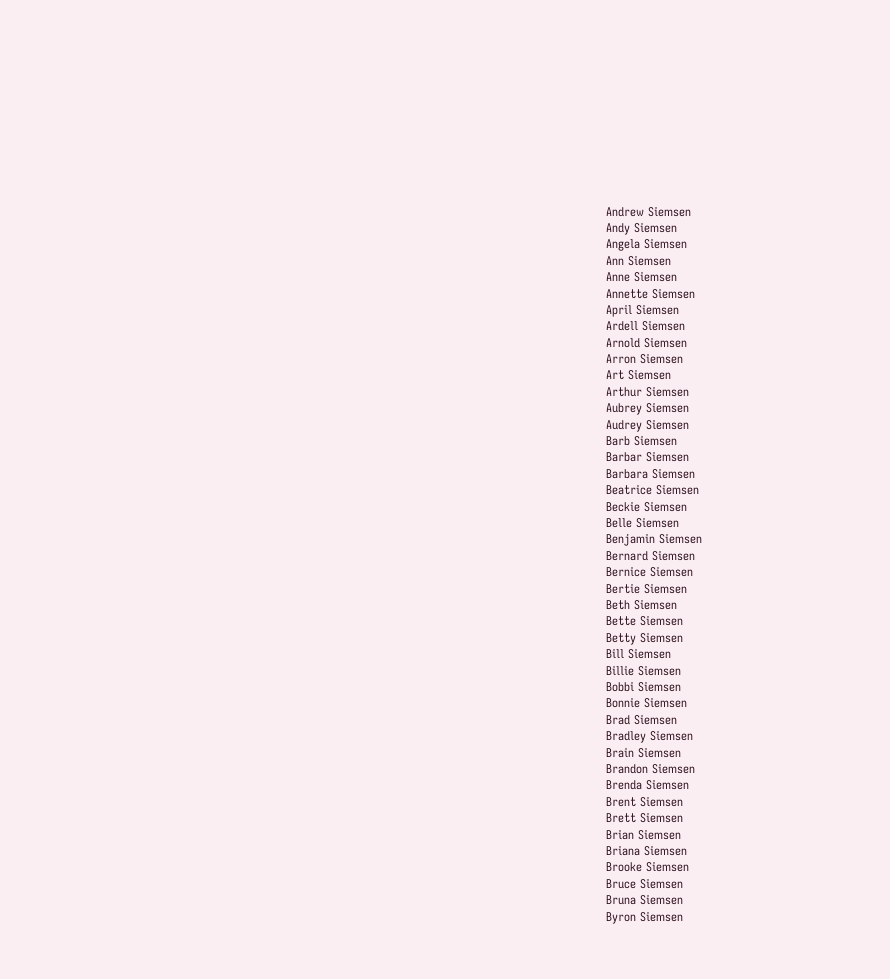Andrew Siemsen
Andy Siemsen
Angela Siemsen
Ann Siemsen
Anne Siemsen
Annette Siemsen
April Siemsen
Ardell Siemsen
Arnold Siemsen
Arron Siemsen
Art Siemsen
Arthur Siemsen
Aubrey Siemsen
Audrey Siemsen
Barb Siemsen
Barbar Siemsen
Barbara Siemsen
Beatrice Siemsen
Beckie Siemsen
Belle Siemsen
Benjamin Siemsen
Bernard Siemsen
Bernice Siemsen
Bertie Siemsen
Beth Siemsen
Bette Siemsen
Betty Siemsen
Bill Siemsen
Billie Siemsen
Bobbi Siemsen
Bonnie Siemsen
Brad Siemsen
Bradley Siemsen
Brain Siemsen
Brandon Siemsen
Brenda Siemsen
Brent Siemsen
Brett Siemsen
Brian Siemsen
Briana Siemsen
Brooke Siemsen
Bruce Siemsen
Bruna Siemsen
Byron Siemsen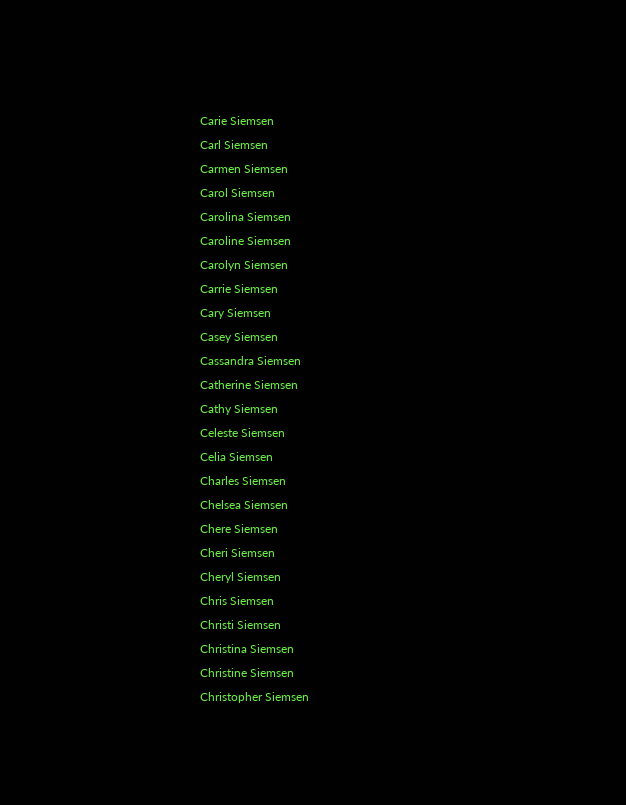Carie Siemsen
Carl Siemsen
Carmen Siemsen
Carol Siemsen
Carolina Siemsen
Caroline Siemsen
Carolyn Siemsen
Carrie Siemsen
Cary Siemsen
Casey Siemsen
Cassandra Siemsen
Catherine Siemsen
Cathy Siemsen
Celeste Siemsen
Celia Siemsen
Charles Siemsen
Chelsea Siemsen
Chere Siemsen
Cheri Siemsen
Cheryl Siemsen
Chris Siemsen
Christi Siemsen
Christina Siemsen
Christine Siemsen
Christopher Siemsen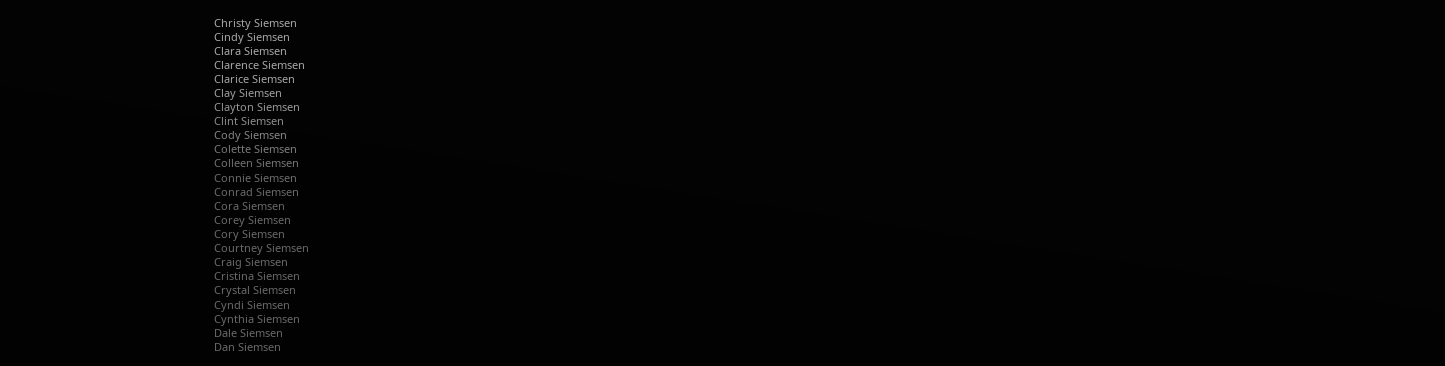Christy Siemsen
Cindy Siemsen
Clara Siemsen
Clarence Siemsen
Clarice Siemsen
Clay Siemsen
Clayton Siemsen
Clint Siemsen
Cody Siemsen
Colette Siemsen
Colleen Siemsen
Connie Siemsen
Conrad Siemsen
Cora Siemsen
Corey Siemsen
Cory Siemsen
Courtney Siemsen
Craig Siemsen
Cristina Siemsen
Crystal Siemsen
Cyndi Siemsen
Cynthia Siemsen
Dale Siemsen
Dan Siemsen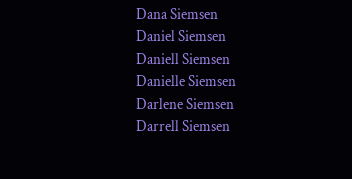Dana Siemsen
Daniel Siemsen
Daniell Siemsen
Danielle Siemsen
Darlene Siemsen
Darrell Siemsen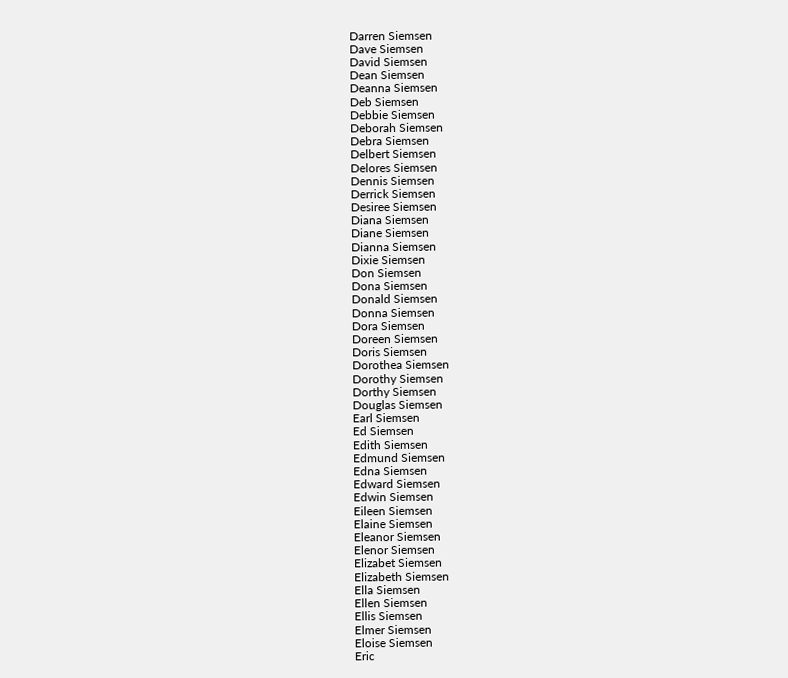Darren Siemsen
Dave Siemsen
David Siemsen
Dean Siemsen
Deanna Siemsen
Deb Siemsen
Debbie Siemsen
Deborah Siemsen
Debra Siemsen
Delbert Siemsen
Delores Siemsen
Dennis Siemsen
Derrick Siemsen
Desiree Siemsen
Diana Siemsen
Diane Siemsen
Dianna Siemsen
Dixie Siemsen
Don Siemsen
Dona Siemsen
Donald Siemsen
Donna Siemsen
Dora Siemsen
Doreen Siemsen
Doris Siemsen
Dorothea Siemsen
Dorothy Siemsen
Dorthy Siemsen
Douglas Siemsen
Earl Siemsen
Ed Siemsen
Edith Siemsen
Edmund Siemsen
Edna Siemsen
Edward Siemsen
Edwin Siemsen
Eileen Siemsen
Elaine Siemsen
Eleanor Siemsen
Elenor Siemsen
Elizabet Siemsen
Elizabeth Siemsen
Ella Siemsen
Ellen Siemsen
Ellis Siemsen
Elmer Siemsen
Eloise Siemsen
Eric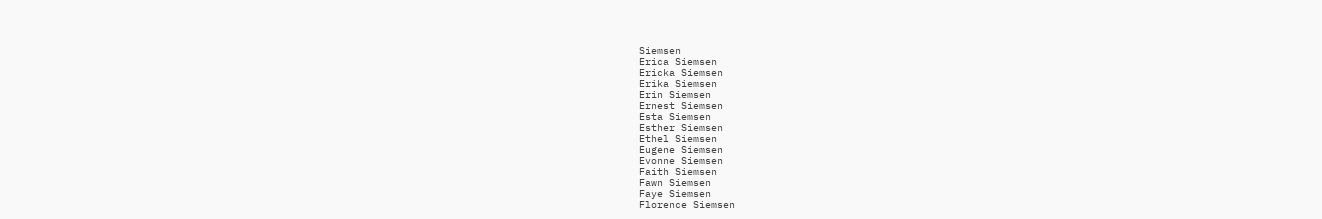Siemsen
Erica Siemsen
Ericka Siemsen
Erika Siemsen
Erin Siemsen
Ernest Siemsen
Esta Siemsen
Esther Siemsen
Ethel Siemsen
Eugene Siemsen
Evonne Siemsen
Faith Siemsen
Fawn Siemsen
Faye Siemsen
Florence Siemsen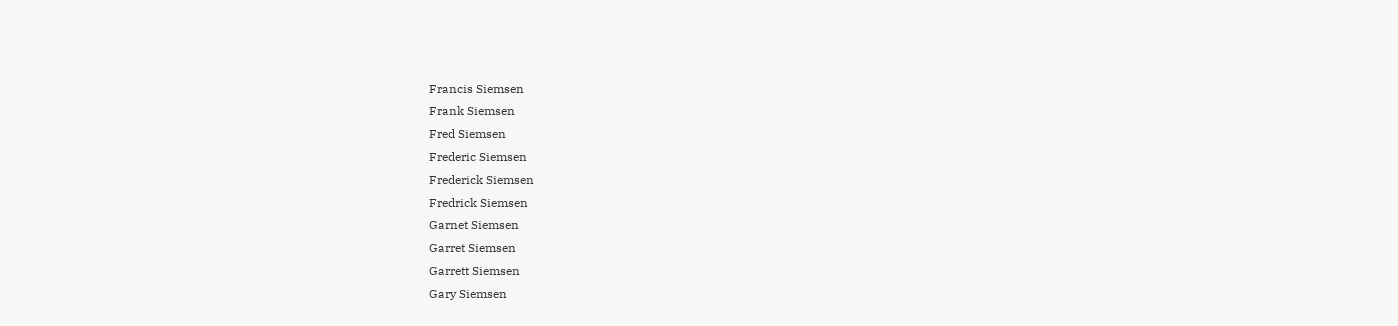Francis Siemsen
Frank Siemsen
Fred Siemsen
Frederic Siemsen
Frederick Siemsen
Fredrick Siemsen
Garnet Siemsen
Garret Siemsen
Garrett Siemsen
Gary Siemsen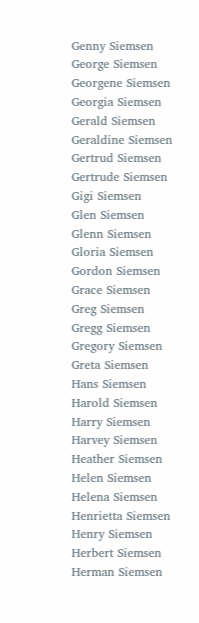Genny Siemsen
George Siemsen
Georgene Siemsen
Georgia Siemsen
Gerald Siemsen
Geraldine Siemsen
Gertrud Siemsen
Gertrude Siemsen
Gigi Siemsen
Glen Siemsen
Glenn Siemsen
Gloria Siemsen
Gordon Siemsen
Grace Siemsen
Greg Siemsen
Gregg Siemsen
Gregory Siemsen
Greta Siemsen
Hans Siemsen
Harold Siemsen
Harry Siemsen
Harvey Siemsen
Heather Siemsen
Helen Siemsen
Helena Siemsen
Henrietta Siemsen
Henry Siemsen
Herbert Siemsen
Herman Siemsen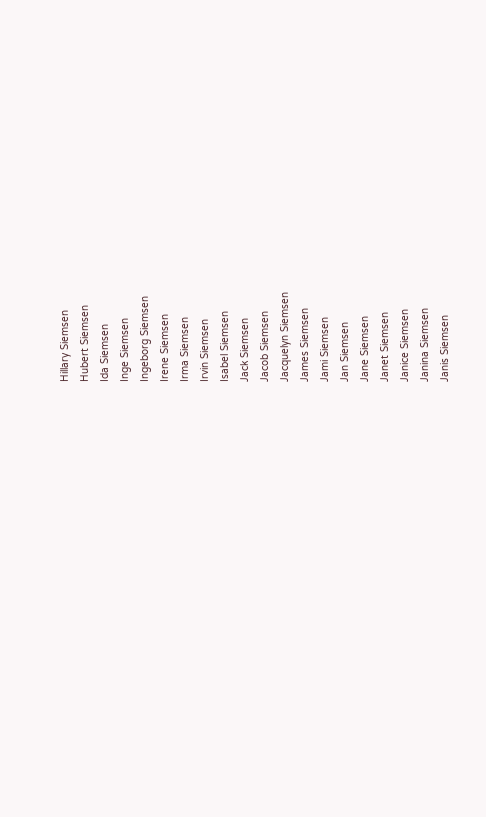Hillary Siemsen
Hubert Siemsen
Ida Siemsen
Inge Siemsen
Ingeborg Siemsen
Irene Siemsen
Irma Siemsen
Irvin Siemsen
Isabel Siemsen
Jack Siemsen
Jacob Siemsen
Jacquelyn Siemsen
James Siemsen
Jami Siemsen
Jan Siemsen
Jane Siemsen
Janet Siemsen
Janice Siemsen
Janina Siemsen
Janis Siemsen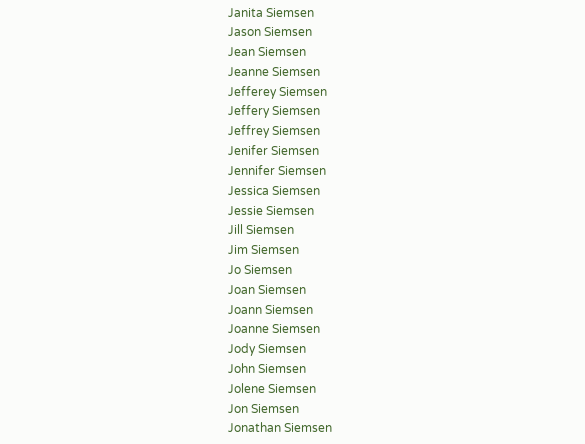Janita Siemsen
Jason Siemsen
Jean Siemsen
Jeanne Siemsen
Jefferey Siemsen
Jeffery Siemsen
Jeffrey Siemsen
Jenifer Siemsen
Jennifer Siemsen
Jessica Siemsen
Jessie Siemsen
Jill Siemsen
Jim Siemsen
Jo Siemsen
Joan Siemsen
Joann Siemsen
Joanne Siemsen
Jody Siemsen
John Siemsen
Jolene Siemsen
Jon Siemsen
Jonathan Siemsen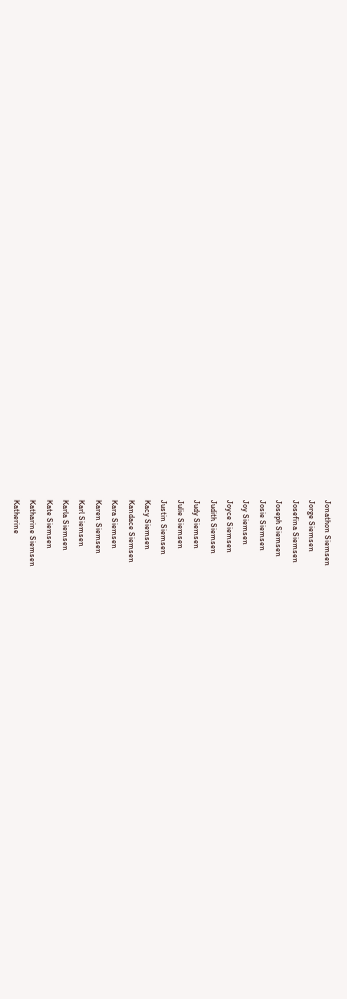Jonathon Siemsen
Jorge Siemsen
Josefina Siemsen
Joseph Siemsen
Josie Siemsen
Joy Siemsen
Joyce Siemsen
Judith Siemsen
Judy Siemsen
Julie Siemsen
Justin Siemsen
Kacy Siemsen
Kandace Siemsen
Kara Siemsen
Karen Siemsen
Karl Siemsen
Karla Siemsen
Kate Siemsen
Katharine Siemsen
Katherine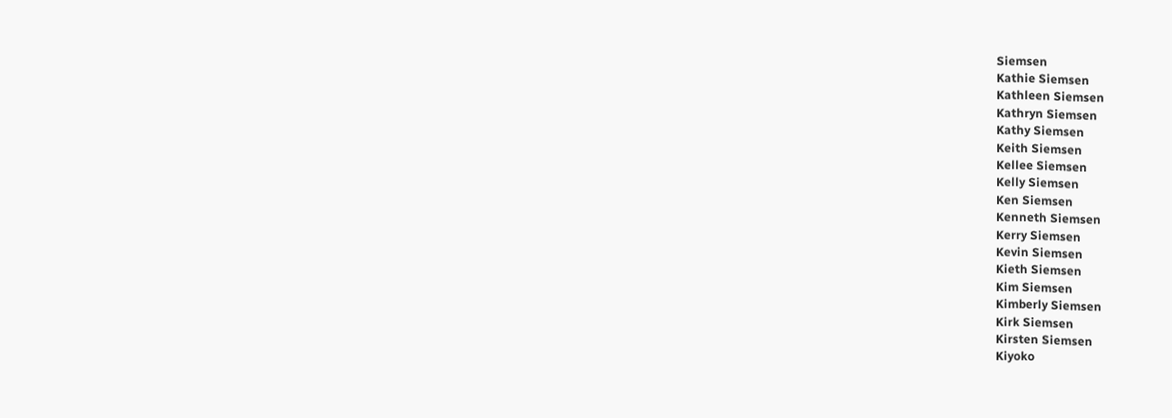Siemsen
Kathie Siemsen
Kathleen Siemsen
Kathryn Siemsen
Kathy Siemsen
Keith Siemsen
Kellee Siemsen
Kelly Siemsen
Ken Siemsen
Kenneth Siemsen
Kerry Siemsen
Kevin Siemsen
Kieth Siemsen
Kim Siemsen
Kimberly Siemsen
Kirk Siemsen
Kirsten Siemsen
Kiyoko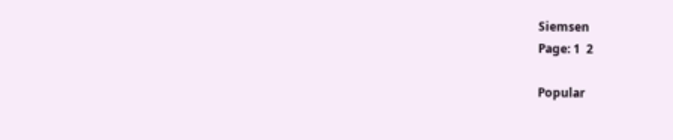Siemsen
Page: 1  2

Popular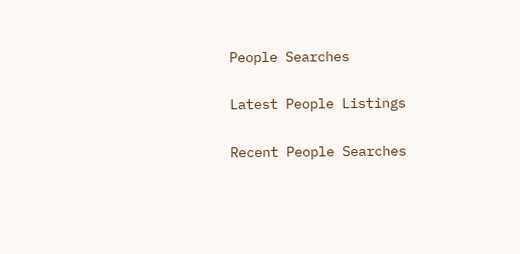People Searches

Latest People Listings

Recent People Searches